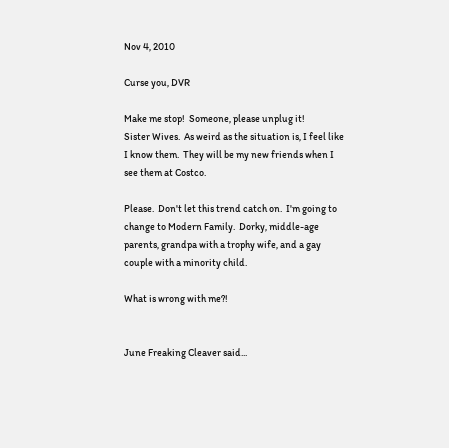Nov 4, 2010

Curse you, DVR

Make me stop!  Someone, please unplug it!
Sister Wives.  As weird as the situation is, I feel like I know them.  They will be my new friends when I see them at Costco.

Please.  Don't let this trend catch on.  I'm going to change to Modern Family.  Dorky, middle-age parents, grandpa with a trophy wife, and a gay couple with a minority child.

What is wrong with me?!


June Freaking Cleaver said...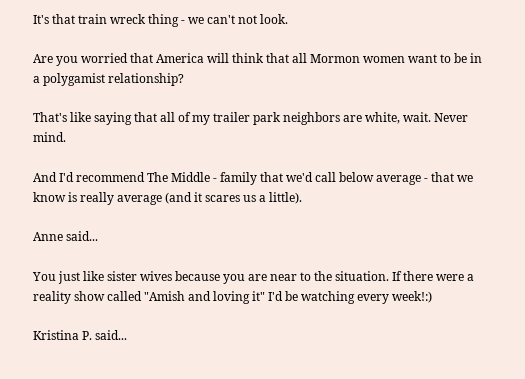It's that train wreck thing - we can't not look.

Are you worried that America will think that all Mormon women want to be in a polygamist relationship?

That's like saying that all of my trailer park neighbors are white, wait. Never mind.

And I'd recommend The Middle - family that we'd call below average - that we know is really average (and it scares us a little).

Anne said...

You just like sister wives because you are near to the situation. If there were a reality show called "Amish and loving it" I'd be watching every week!:)

Kristina P. said...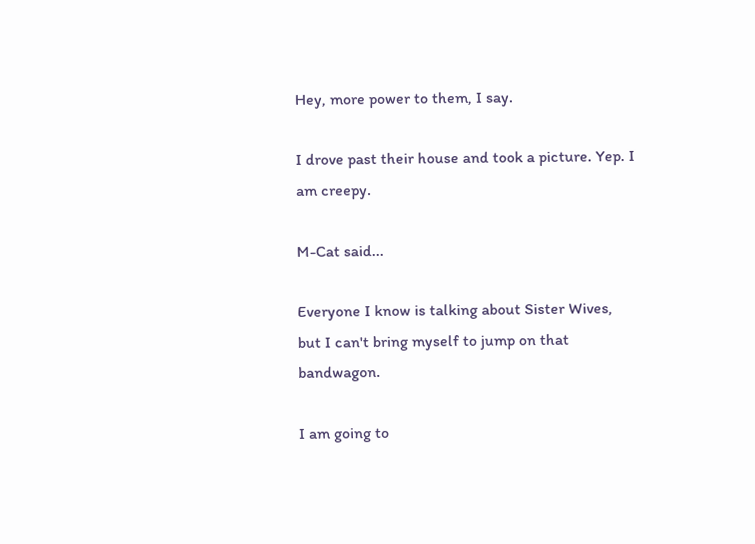Hey, more power to them, I say.

I drove past their house and took a picture. Yep. I am creepy.

M-Cat said...

Everyone I know is talking about Sister Wives, but I can't bring myself to jump on that bandwagon.

I am going to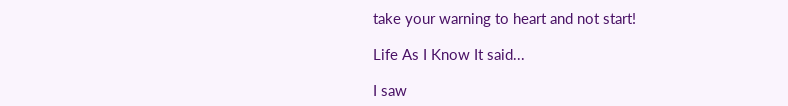take your warning to heart and not start!

Life As I Know It said...

I saw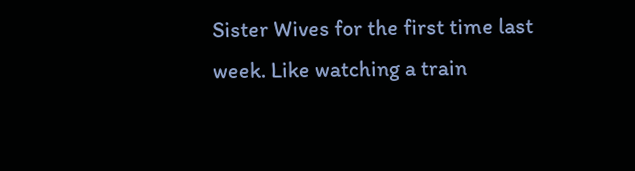Sister Wives for the first time last week. Like watching a train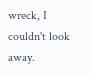wreck, I couldn't look away.